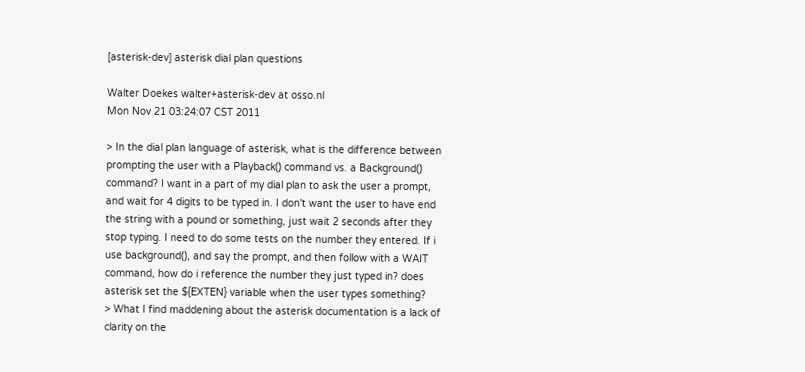[asterisk-dev] asterisk dial plan questions

Walter Doekes walter+asterisk-dev at osso.nl
Mon Nov 21 03:24:07 CST 2011

> In the dial plan language of asterisk, what is the difference between prompting the user with a Playback() command vs. a Background() command? I want in a part of my dial plan to ask the user a prompt, and wait for 4 digits to be typed in. I don't want the user to have end the string with a pound or something, just wait 2 seconds after they stop typing. I need to do some tests on the number they entered. If i use background(), and say the prompt, and then follow with a WAIT command, how do i reference the number they just typed in? does asterisk set the ${EXTEN} variable when the user types something?
> What I find maddening about the asterisk documentation is a lack of clarity on the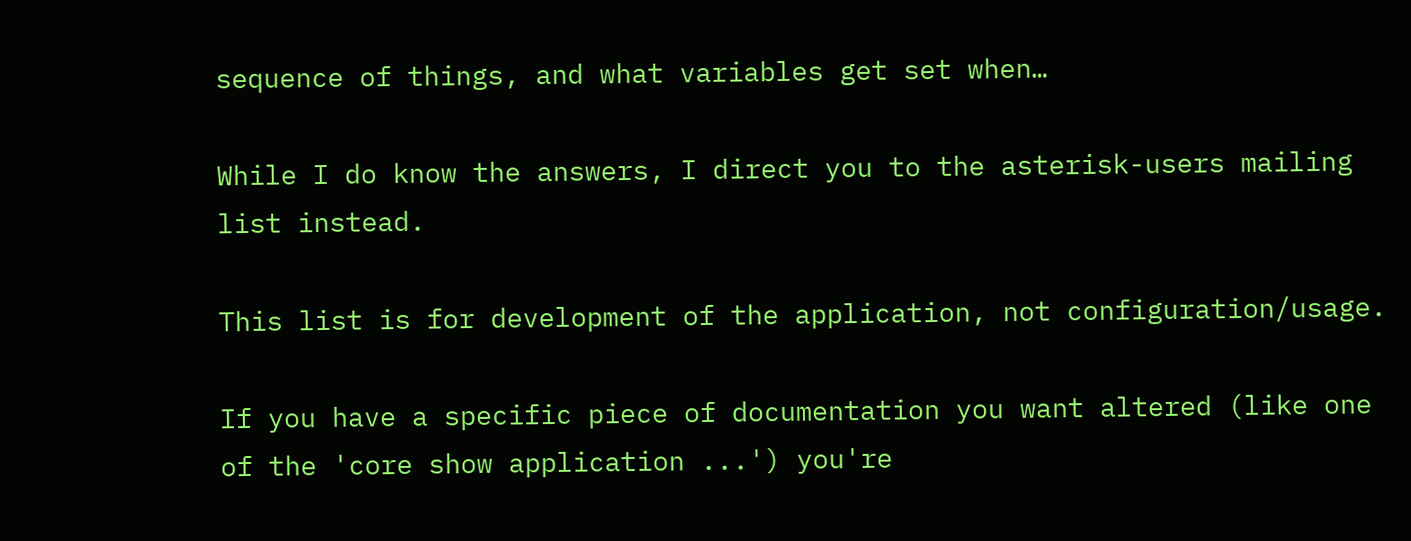sequence of things, and what variables get set when…

While I do know the answers, I direct you to the asterisk-users mailing
list instead.

This list is for development of the application, not configuration/usage.

If you have a specific piece of documentation you want altered (like one
of the 'core show application ...') you're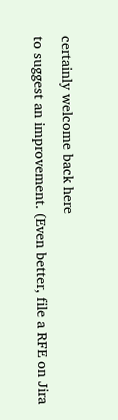certainly welcome back here
to suggest an improvement. (Even better, file a RFE on Jira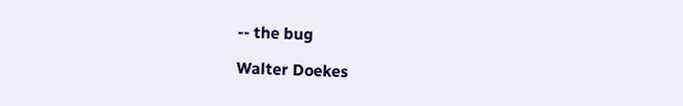-- the bug

Walter Doekes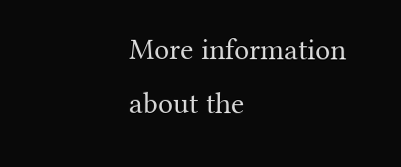More information about the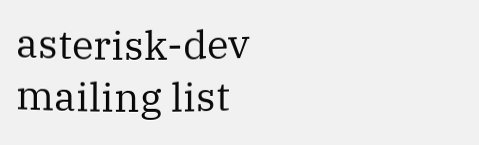asterisk-dev mailing list